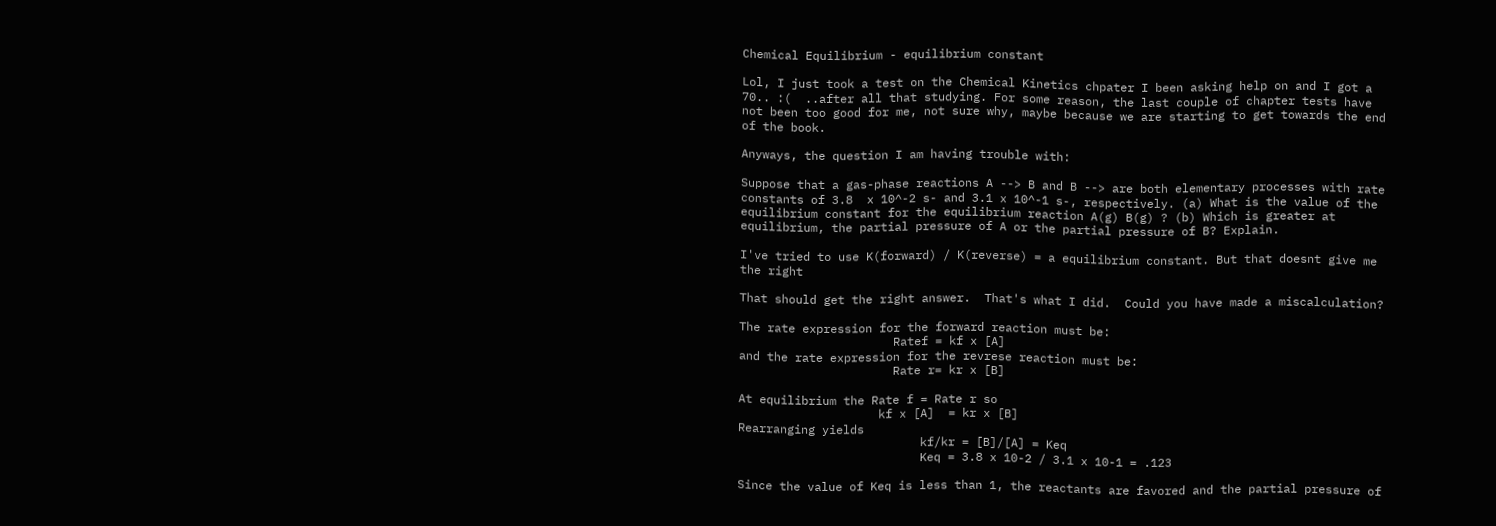Chemical Equilibrium - equilibrium constant

Lol, I just took a test on the Chemical Kinetics chpater I been asking help on and I got a 70.. :(  ..after all that studying. For some reason, the last couple of chapter tests have not been too good for me, not sure why, maybe because we are starting to get towards the end of the book.

Anyways, the question I am having trouble with:

Suppose that a gas-phase reactions A --> B and B --> are both elementary processes with rate constants of 3.8  x 10^-2 s- and 3.1 x 10^-1 s-, respectively. (a) What is the value of the equilibrium constant for the equilibrium reaction A(g) B(g) ? (b) Which is greater at equilibrium, the partial pressure of A or the partial pressure of B? Explain.

I've tried to use K(forward) / K(reverse) = a equilibrium constant. But that doesnt give me the right

That should get the right answer.  That's what I did.  Could you have made a miscalculation?

The rate expression for the forward reaction must be:
                      Ratef = kf x [A]
and the rate expression for the revrese reaction must be:
                      Rate r= kr x [B]

At equilibrium the Rate f = Rate r so
                    kf x [A]  = kr x [B]
Rearranging yields
                          kf/kr = [B]/[A] = Keq
                          Keq = 3.8 x 10-2 / 3.1 x 10-1 = .123

Since the value of Keq is less than 1, the reactants are favored and the partial pressure of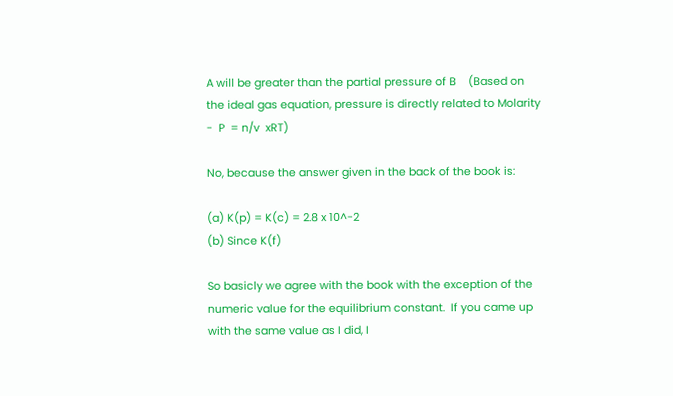A will be greater than the partial pressure of B    (Based on the ideal gas equation, pressure is directly related to Molarity  -  P  = n/v  xRT)

No, because the answer given in the back of the book is:

(a) K(p) = K(c) = 2.8 x 10^-2
(b) Since K(f)

So basicly we agree with the book with the exception of the numeric value for the equilibrium constant.  If you came up with the same value as I did, I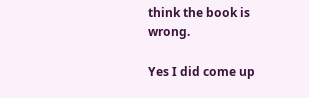think the book is wrong.

Yes I did come up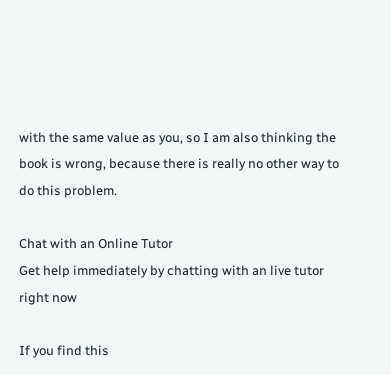with the same value as you, so I am also thinking the book is wrong, because there is really no other way to do this problem.

Chat with an Online Tutor
Get help immediately by chatting with an live tutor right now

If you find this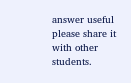answer useful please share it with other students.